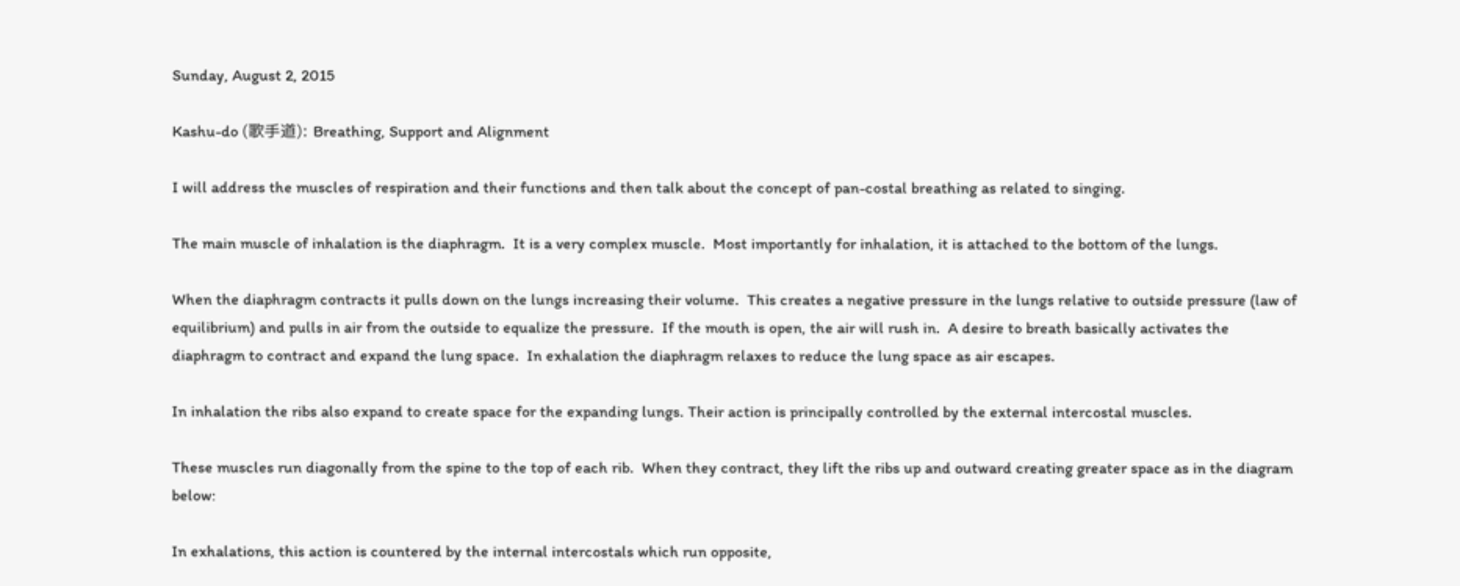Sunday, August 2, 2015

Kashu-do (歌手道): Breathing, Support and Alignment

I will address the muscles of respiration and their functions and then talk about the concept of pan-costal breathing as related to singing.

The main muscle of inhalation is the diaphragm.  It is a very complex muscle.  Most importantly for inhalation, it is attached to the bottom of the lungs.

When the diaphragm contracts it pulls down on the lungs increasing their volume.  This creates a negative pressure in the lungs relative to outside pressure (law of equilibrium) and pulls in air from the outside to equalize the pressure.  If the mouth is open, the air will rush in.  A desire to breath basically activates the diaphragm to contract and expand the lung space.  In exhalation the diaphragm relaxes to reduce the lung space as air escapes.

In inhalation the ribs also expand to create space for the expanding lungs. Their action is principally controlled by the external intercostal muscles.

These muscles run diagonally from the spine to the top of each rib.  When they contract, they lift the ribs up and outward creating greater space as in the diagram below:

In exhalations, this action is countered by the internal intercostals which run opposite,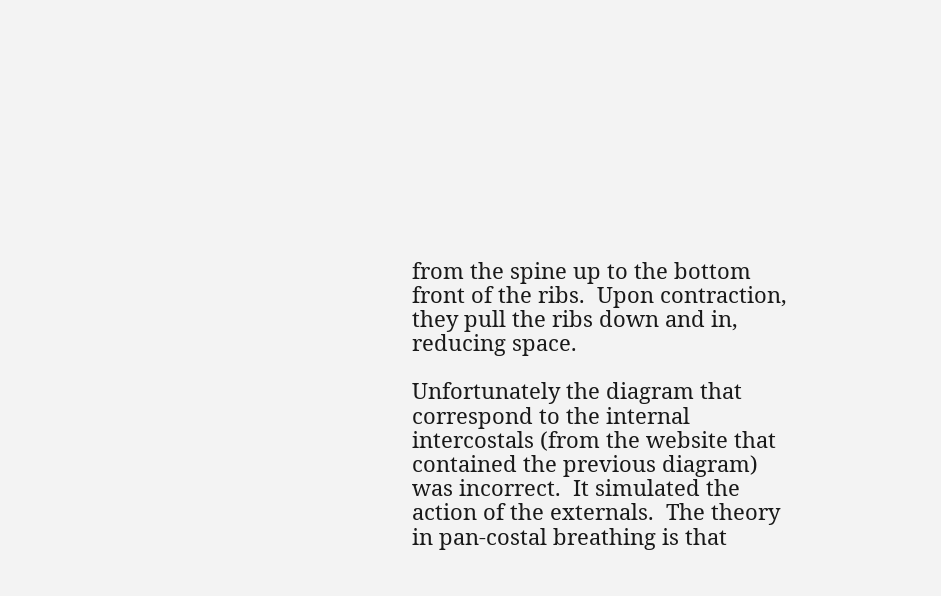from the spine up to the bottom front of the ribs.  Upon contraction, they pull the ribs down and in, reducing space.

Unfortunately the diagram that correspond to the internal intercostals (from the website that contained the previous diagram) was incorrect.  It simulated the action of the externals.  The theory in pan-costal breathing is that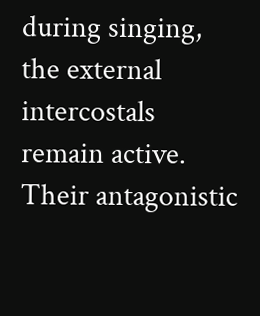during singing, the external intercostals remain active.  Their antagonistic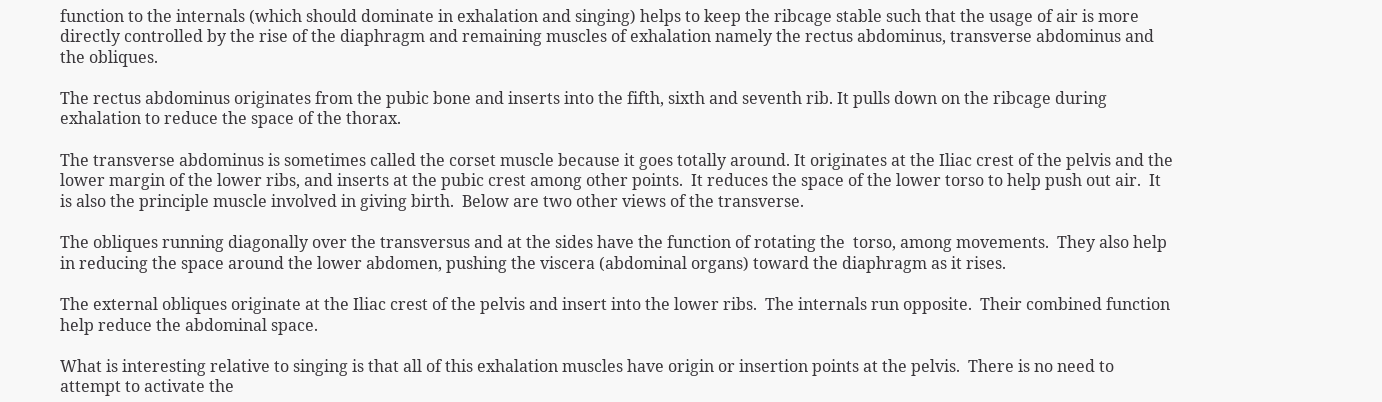function to the internals (which should dominate in exhalation and singing) helps to keep the ribcage stable such that the usage of air is more directly controlled by the rise of the diaphragm and remaining muscles of exhalation namely the rectus abdominus, transverse abdominus and the obliques.

The rectus abdominus originates from the pubic bone and inserts into the fifth, sixth and seventh rib. It pulls down on the ribcage during exhalation to reduce the space of the thorax.

The transverse abdominus is sometimes called the corset muscle because it goes totally around. It originates at the Iliac crest of the pelvis and the lower margin of the lower ribs, and inserts at the pubic crest among other points.  It reduces the space of the lower torso to help push out air.  It is also the principle muscle involved in giving birth.  Below are two other views of the transverse.

The obliques running diagonally over the transversus and at the sides have the function of rotating the  torso, among movements.  They also help in reducing the space around the lower abdomen, pushing the viscera (abdominal organs) toward the diaphragm as it rises.

The external obliques originate at the Iliac crest of the pelvis and insert into the lower ribs.  The internals run opposite.  Their combined function help reduce the abdominal space.

What is interesting relative to singing is that all of this exhalation muscles have origin or insertion points at the pelvis.  There is no need to attempt to activate the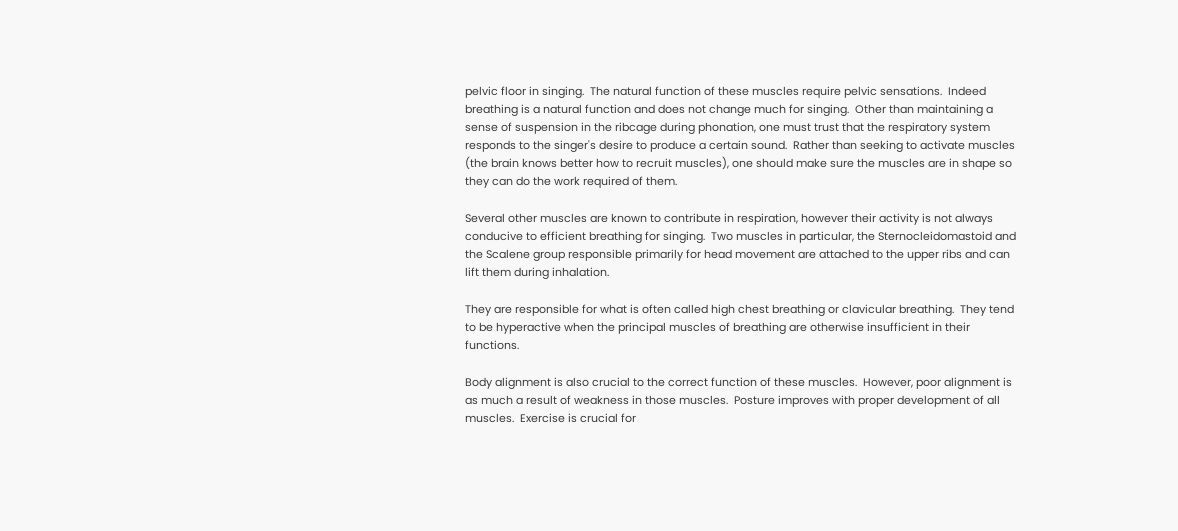pelvic floor in singing.  The natural function of these muscles require pelvic sensations.  Indeed breathing is a natural function and does not change much for singing.  Other than maintaining a sense of suspension in the ribcage during phonation, one must trust that the respiratory system responds to the singer's desire to produce a certain sound.  Rather than seeking to activate muscles (the brain knows better how to recruit muscles), one should make sure the muscles are in shape so they can do the work required of them.

Several other muscles are known to contribute in respiration, however their activity is not always conducive to efficient breathing for singing.  Two muscles in particular, the Sternocleidomastoid and the Scalene group responsible primarily for head movement are attached to the upper ribs and can lift them during inhalation.

They are responsible for what is often called high chest breathing or clavicular breathing.  They tend to be hyperactive when the principal muscles of breathing are otherwise insufficient in their functions.

Body alignment is also crucial to the correct function of these muscles.  However, poor alignment is as much a result of weakness in those muscles.  Posture improves with proper development of all muscles.  Exercise is crucial for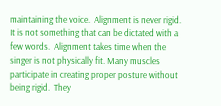maintaining the voice.  Alignment is never rigid.  It is not something that can be dictated with a few words.  Alignment takes time when the singer is not physically fit. Many muscles participate in creating proper posture without being rigid.  They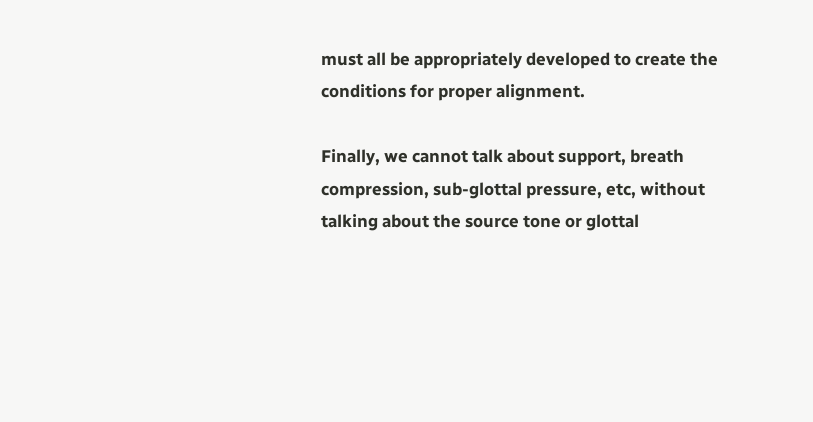must all be appropriately developed to create the conditions for proper alignment.

Finally, we cannot talk about support, breath compression, sub-glottal pressure, etc, without talking about the source tone or glottal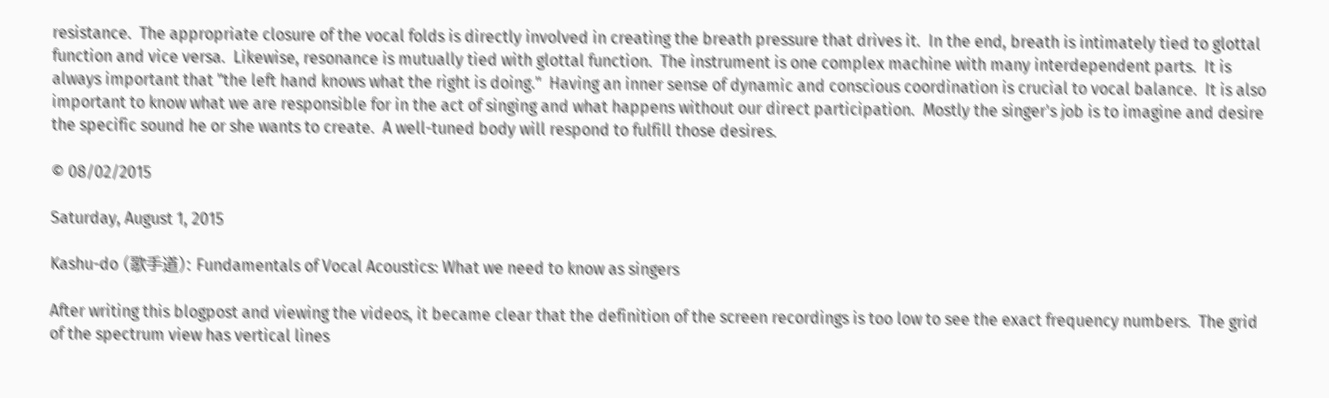resistance.  The appropriate closure of the vocal folds is directly involved in creating the breath pressure that drives it.  In the end, breath is intimately tied to glottal function and vice versa.  Likewise, resonance is mutually tied with glottal function.  The instrument is one complex machine with many interdependent parts.  It is always important that "the left hand knows what the right is doing."  Having an inner sense of dynamic and conscious coordination is crucial to vocal balance.  It is also important to know what we are responsible for in the act of singing and what happens without our direct participation.  Mostly the singer's job is to imagine and desire the specific sound he or she wants to create.  A well-tuned body will respond to fulfill those desires.

© 08/02/2015

Saturday, August 1, 2015

Kashu-do (歌手道): Fundamentals of Vocal Acoustics: What we need to know as singers

After writing this blogpost and viewing the videos, it became clear that the definition of the screen recordings is too low to see the exact frequency numbers.  The grid of the spectrum view has vertical lines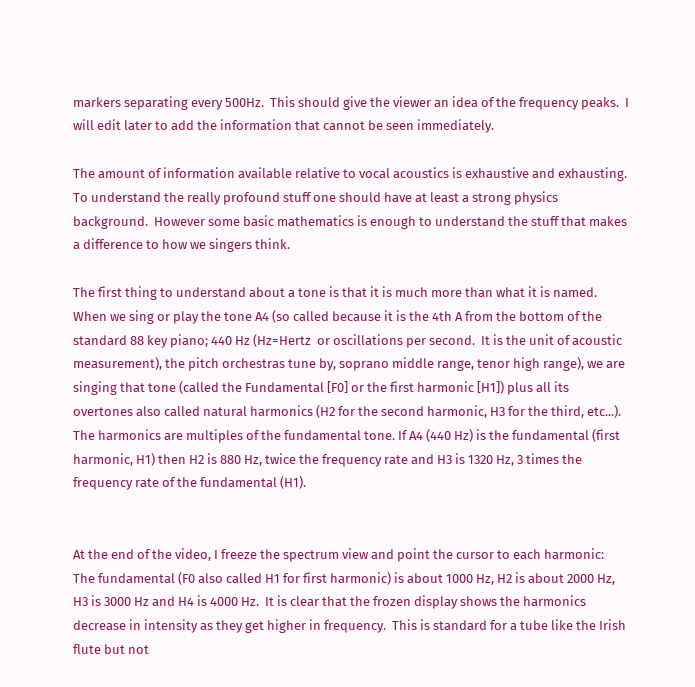markers separating every 500Hz.  This should give the viewer an idea of the frequency peaks.  I will edit later to add the information that cannot be seen immediately.

The amount of information available relative to vocal acoustics is exhaustive and exhausting.  To understand the really profound stuff one should have at least a strong physics background.  However some basic mathematics is enough to understand the stuff that makes a difference to how we singers think.

The first thing to understand about a tone is that it is much more than what it is named.   When we sing or play the tone A4 (so called because it is the 4th A from the bottom of the standard 88 key piano; 440 Hz (Hz=Hertz  or oscillations per second.  It is the unit of acoustic measurement), the pitch orchestras tune by, soprano middle range, tenor high range), we are singing that tone (called the Fundamental [F0] or the first harmonic [H1]) plus all its overtones also called natural harmonics (H2 for the second harmonic, H3 for the third, etc...).  The harmonics are multiples of the fundamental tone. If A4 (440 Hz) is the fundamental (first harmonic, H1) then H2 is 880 Hz, twice the frequency rate and H3 is 1320 Hz, 3 times the frequency rate of the fundamental (H1).


At the end of the video, I freeze the spectrum view and point the cursor to each harmonic:  The fundamental (F0 also called H1 for first harmonic) is about 1000 Hz, H2 is about 2000 Hz, H3 is 3000 Hz and H4 is 4000 Hz.  It is clear that the frozen display shows the harmonics decrease in intensity as they get higher in frequency.  This is standard for a tube like the Irish flute but not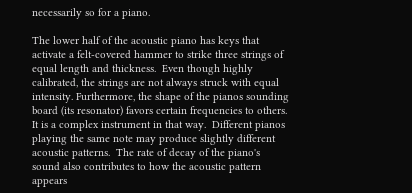necessarily so for a piano.

The lower half of the acoustic piano has keys that activate a felt-covered hammer to strike three strings of equal length and thickness.  Even though highly calibrated, the strings are not always struck with equal intensity. Furthermore, the shape of the pianos sounding board (its resonator) favors certain frequencies to others.  It is a complex instrument in that way.  Different pianos playing the same note may produce slightly different acoustic patterns.  The rate of decay of the piano's sound also contributes to how the acoustic pattern appears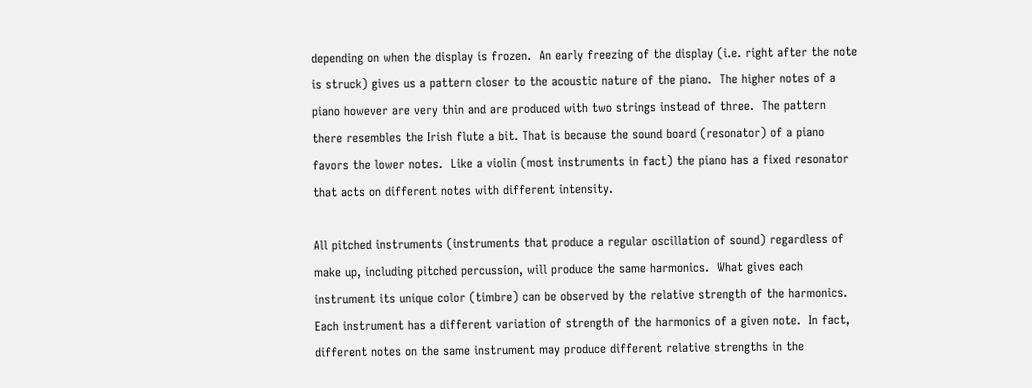depending on when the display is frozen.  An early freezing of the display (i.e. right after the note is struck) gives us a pattern closer to the acoustic nature of the piano.  The higher notes of a piano however are very thin and are produced with two strings instead of three.  The pattern there resembles the Irish flute a bit. That is because the sound board (resonator) of a piano favors the lower notes.  Like a violin (most instruments in fact) the piano has a fixed resonator that acts on different notes with different intensity.

All pitched instruments (instruments that produce a regular oscillation of sound) regardless of make up, including pitched percussion, will produce the same harmonics.  What gives each instrument its unique color (timbre) can be observed by the relative strength of the harmonics.  Each instrument has a different variation of strength of the harmonics of a given note.  In fact, different notes on the same instrument may produce different relative strengths in the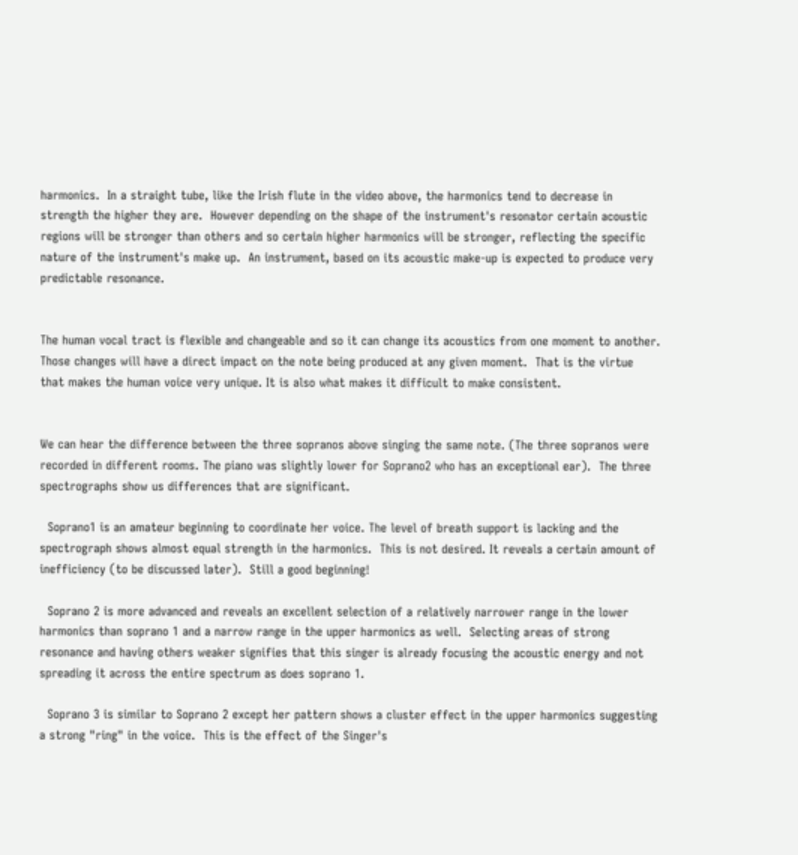harmonics.  In a straight tube, like the Irish flute in the video above, the harmonics tend to decrease in strength the higher they are.  However depending on the shape of the instrument's resonator certain acoustic regions will be stronger than others and so certain higher harmonics will be stronger, reflecting the specific nature of the instrument's make up.  An instrument, based on its acoustic make-up is expected to produce very predictable resonance.


The human vocal tract is flexible and changeable and so it can change its acoustics from one moment to another. Those changes will have a direct impact on the note being produced at any given moment.  That is the virtue that makes the human voice very unique. It is also what makes it difficult to make consistent.


We can hear the difference between the three sopranos above singing the same note. (The three sopranos were recorded in different rooms. The piano was slightly lower for Soprano2 who has an exceptional ear).  The three spectrographs show us differences that are significant.

  Soprano1 is an amateur beginning to coordinate her voice. The level of breath support is lacking and the spectrograph shows almost equal strength in the harmonics.  This is not desired. It reveals a certain amount of inefficiency (to be discussed later).  Still a good beginning!

  Soprano 2 is more advanced and reveals an excellent selection of a relatively narrower range in the lower harmonics than soprano 1 and a narrow range in the upper harmonics as well.  Selecting areas of strong resonance and having others weaker signifies that this singer is already focusing the acoustic energy and not spreading it across the entire spectrum as does soprano 1.

  Soprano 3 is similar to Soprano 2 except her pattern shows a cluster effect in the upper harmonics suggesting a strong "ring" in the voice.  This is the effect of the Singer's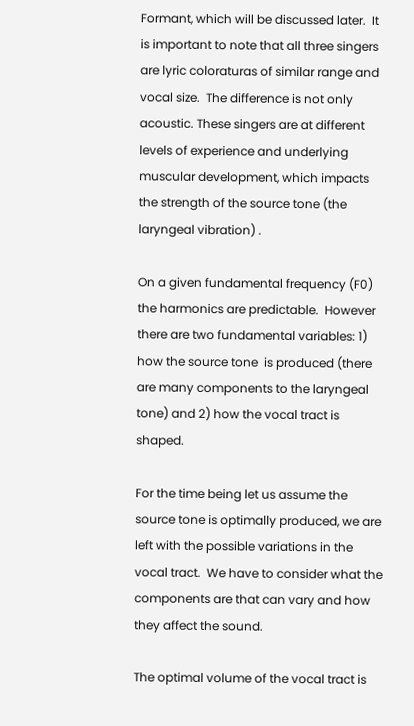Formant, which will be discussed later.  It is important to note that all three singers are lyric coloraturas of similar range and vocal size.  The difference is not only acoustic. These singers are at different levels of experience and underlying muscular development, which impacts the strength of the source tone (the laryngeal vibration) .

On a given fundamental frequency (F0) the harmonics are predictable.  However there are two fundamental variables: 1) how the source tone  is produced (there are many components to the laryngeal tone) and 2) how the vocal tract is shaped.

For the time being let us assume the source tone is optimally produced, we are left with the possible variations in the vocal tract.  We have to consider what the components are that can vary and how they affect the sound.

The optimal volume of the vocal tract is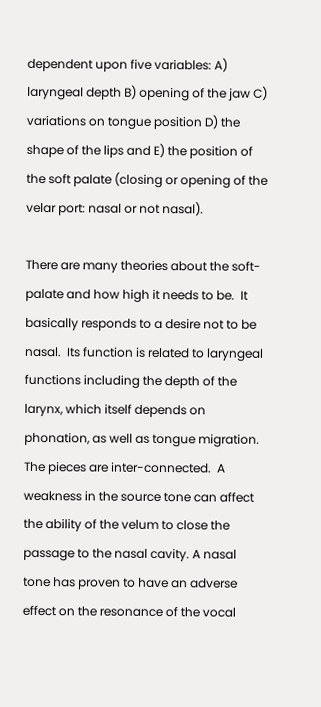dependent upon five variables: A) laryngeal depth B) opening of the jaw C) variations on tongue position D) the shape of the lips and E) the position of the soft palate (closing or opening of the velar port: nasal or not nasal).

There are many theories about the soft-palate and how high it needs to be.  It basically responds to a desire not to be nasal.  Its function is related to laryngeal functions including the depth of the larynx, which itself depends on phonation, as well as tongue migration.  The pieces are inter-connected.  A weakness in the source tone can affect the ability of the velum to close the passage to the nasal cavity. A nasal tone has proven to have an adverse effect on the resonance of the vocal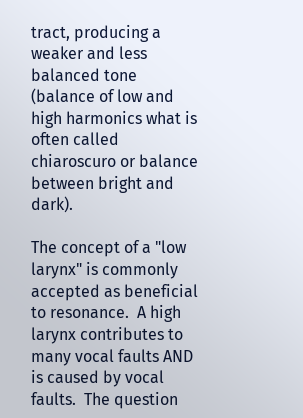tract, producing a weaker and less balanced tone (balance of low and high harmonics what is often called chiaroscuro or balance between bright and dark).

The concept of a "low larynx" is commonly accepted as beneficial to resonance.  A high larynx contributes to many vocal faults AND is caused by vocal faults.  The question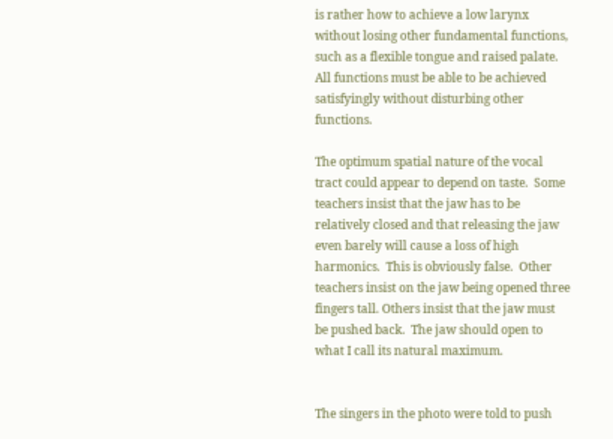is rather how to achieve a low larynx without losing other fundamental functions, such as a flexible tongue and raised palate.  All functions must be able to be achieved satisfyingly without disturbing other functions.

The optimum spatial nature of the vocal tract could appear to depend on taste.  Some teachers insist that the jaw has to be relatively closed and that releasing the jaw even barely will cause a loss of high harmonics.  This is obviously false.  Other teachers insist on the jaw being opened three fingers tall. Others insist that the jaw must be pushed back.  The jaw should open to what I call its natural maximum.


The singers in the photo were told to push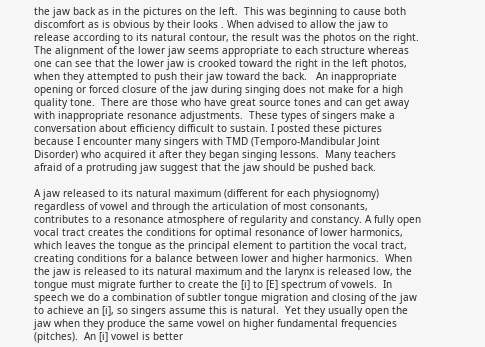the jaw back as in the pictures on the left.  This was beginning to cause both discomfort as is obvious by their looks . When advised to allow the jaw to release according to its natural contour, the result was the photos on the right.  The alignment of the lower jaw seems appropriate to each structure whereas one can see that the lower jaw is crooked toward the right in the left photos, when they attempted to push their jaw toward the back.   An inappropriate opening or forced closure of the jaw during singing does not make for a high quality tone.  There are those who have great source tones and can get away with inappropriate resonance adjustments.  These types of singers make a conversation about efficiency difficult to sustain. I posted these pictures because I encounter many singers with TMD (Temporo-Mandibular Joint Disorder) who acquired it after they began singing lessons.  Many teachers afraid of a protruding jaw suggest that the jaw should be pushed back.

A jaw released to its natural maximum (different for each physiognomy) regardless of vowel and through the articulation of most consonants, contributes to a resonance atmosphere of regularity and constancy. A fully open vocal tract creates the conditions for optimal resonance of lower harmonics, which leaves the tongue as the principal element to partition the vocal tract, creating conditions for a balance between lower and higher harmonics.  When  the jaw is released to its natural maximum and the larynx is released low, the tongue must migrate further to create the [i] to [E] spectrum of vowels.  In speech we do a combination of subtler tongue migration and closing of the jaw to achieve an [i], so singers assume this is natural.  Yet they usually open the jaw when they produce the same vowel on higher fundamental frequencies (pitches).  An [i] vowel is better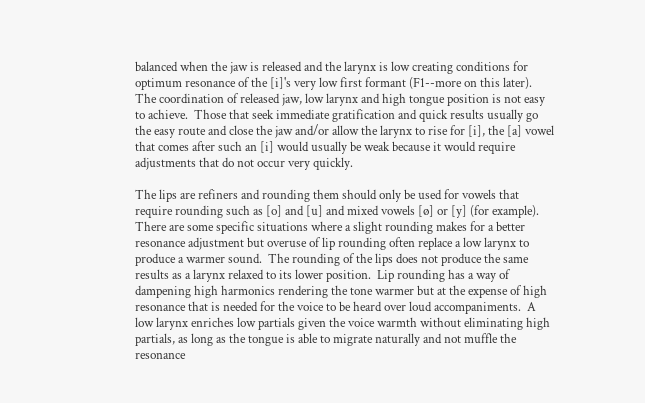balanced when the jaw is released and the larynx is low creating conditions for optimum resonance of the [i]'s very low first formant (F1--more on this later).  The coordination of released jaw, low larynx and high tongue position is not easy to achieve.  Those that seek immediate gratification and quick results usually go the easy route and close the jaw and/or allow the larynx to rise for [i], the [a] vowel that comes after such an [i] would usually be weak because it would require adjustments that do not occur very quickly.

The lips are refiners and rounding them should only be used for vowels that require rounding such as [o] and [u] and mixed vowels [ø] or [y] (for example).  There are some specific situations where a slight rounding makes for a better resonance adjustment but overuse of lip rounding often replace a low larynx to produce a warmer sound.  The rounding of the lips does not produce the same results as a larynx relaxed to its lower position.  Lip rounding has a way of dampening high harmonics rendering the tone warmer but at the expense of high resonance that is needed for the voice to be heard over loud accompaniments.  A low larynx enriches low partials given the voice warmth without eliminating high partials, as long as the tongue is able to migrate naturally and not muffle the resonance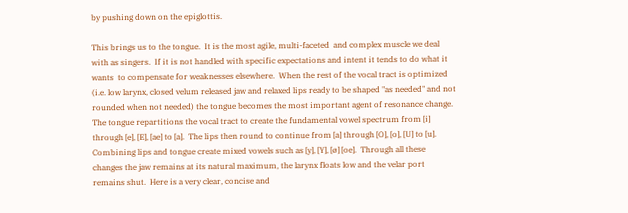by pushing down on the epiglottis.

This brings us to the tongue.  It is the most agile, multi-faceted  and complex muscle we deal with as singers.  If it is not handled with specific expectations and intent it tends to do what it wants  to compensate for weaknesses elsewhere.  When the rest of the vocal tract is optimized (i.e. low larynx, closed velum released jaw and relaxed lips ready to be shaped "as needed" and not rounded when not needed) the tongue becomes the most important agent of resonance change.  The tongue repartitions the vocal tract to create the fundamental vowel spectrum from [i] through [e], [E], [ae] to [a].  The lips then round to continue from [a] through [O], [o], [U] to [u].  Combining lips and tongue create mixed vowels such as [y], [Y], [ø] [oe].  Through all these changes the jaw remains at its natural maximum, the larynx floats low and the velar port remains shut.  Here is a very clear, concise and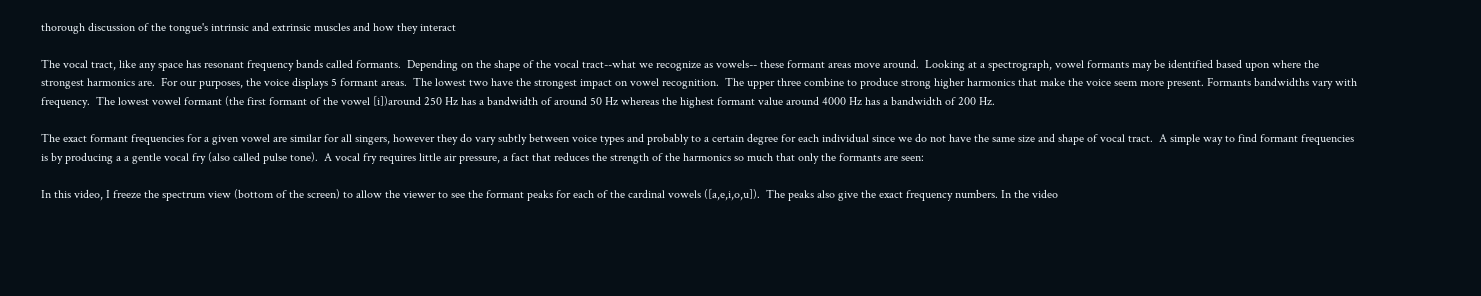thorough discussion of the tongue's intrinsic and extrinsic muscles and how they interact

The vocal tract, like any space has resonant frequency bands called formants.  Depending on the shape of the vocal tract--what we recognize as vowels-- these formant areas move around.  Looking at a spectrograph, vowel formants may be identified based upon where the strongest harmonics are.  For our purposes, the voice displays 5 formant areas.  The lowest two have the strongest impact on vowel recognition.  The upper three combine to produce strong higher harmonics that make the voice seem more present. Formants bandwidths vary with frequency.  The lowest vowel formant (the first formant of the vowel [i])around 250 Hz has a bandwidth of around 50 Hz whereas the highest formant value around 4000 Hz has a bandwidth of 200 Hz.

The exact formant frequencies for a given vowel are similar for all singers, however they do vary subtly between voice types and probably to a certain degree for each individual since we do not have the same size and shape of vocal tract.  A simple way to find formant frequencies is by producing a a gentle vocal fry (also called pulse tone).  A vocal fry requires little air pressure, a fact that reduces the strength of the harmonics so much that only the formants are seen:

In this video, I freeze the spectrum view (bottom of the screen) to allow the viewer to see the formant peaks for each of the cardinal vowels ([a,e,i,o,u]).  The peaks also give the exact frequency numbers. In the video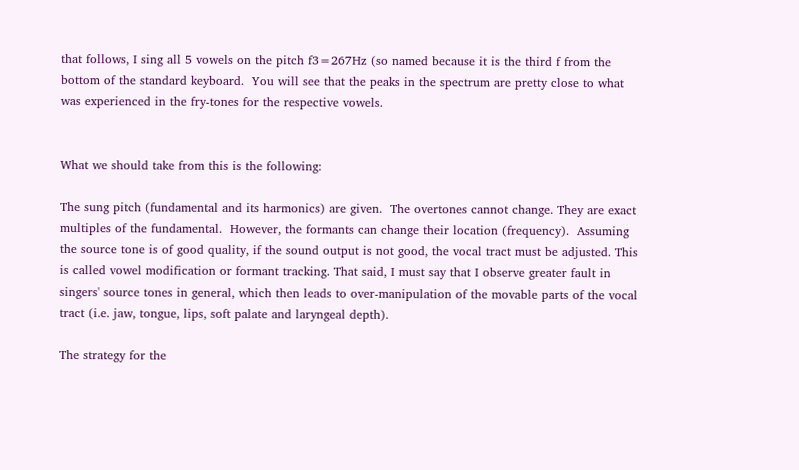that follows, I sing all 5 vowels on the pitch f3=267Hz (so named because it is the third f from the bottom of the standard keyboard.  You will see that the peaks in the spectrum are pretty close to what was experienced in the fry-tones for the respective vowels.


What we should take from this is the following:

The sung pitch (fundamental and its harmonics) are given.  The overtones cannot change. They are exact multiples of the fundamental.  However, the formants can change their location (frequency).  Assuming the source tone is of good quality, if the sound output is not good, the vocal tract must be adjusted. This is called vowel modification or formant tracking. That said, I must say that I observe greater fault in singers' source tones in general, which then leads to over-manipulation of the movable parts of the vocal tract (i.e. jaw, tongue, lips, soft palate and laryngeal depth).

The strategy for the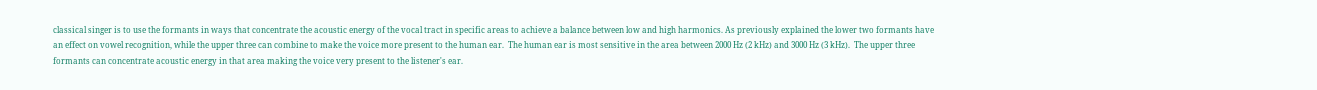classical singer is to use the formants in ways that concentrate the acoustic energy of the vocal tract in specific areas to achieve a balance between low and high harmonics. As previously explained the lower two formants have an effect on vowel recognition, while the upper three can combine to make the voice more present to the human ear.  The human ear is most sensitive in the area between 2000 Hz (2 kHz) and 3000 Hz (3 kHz).  The upper three formants can concentrate acoustic energy in that area making the voice very present to the listener's ear.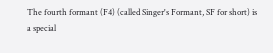The fourth formant (F4) (called Singer's Formant, SF for short) is a special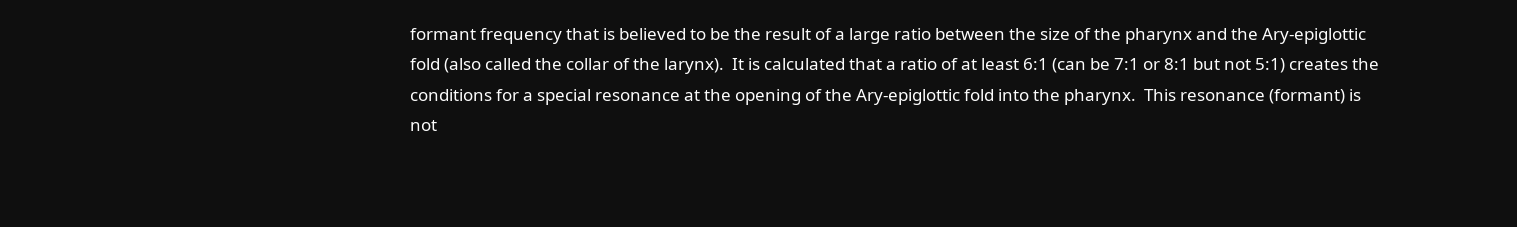formant frequency that is believed to be the result of a large ratio between the size of the pharynx and the Ary-epiglottic fold (also called the collar of the larynx).  It is calculated that a ratio of at least 6:1 (can be 7:1 or 8:1 but not 5:1) creates the conditions for a special resonance at the opening of the Ary-epiglottic fold into the pharynx.  This resonance (formant) is not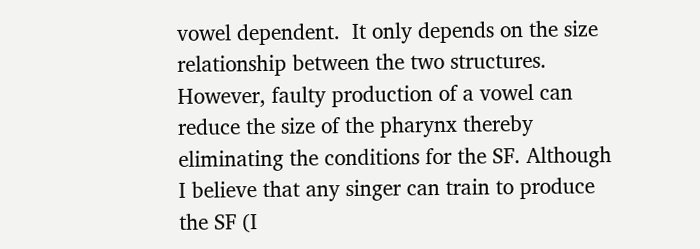vowel dependent.  It only depends on the size relationship between the two structures.  However, faulty production of a vowel can reduce the size of the pharynx thereby eliminating the conditions for the SF. Although I believe that any singer can train to produce the SF (I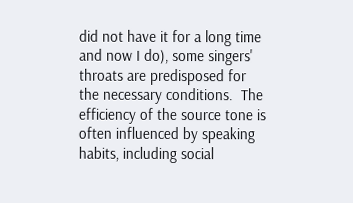did not have it for a long time and now I do), some singers' throats are predisposed for the necessary conditions.  The efficiency of the source tone is often influenced by speaking habits, including social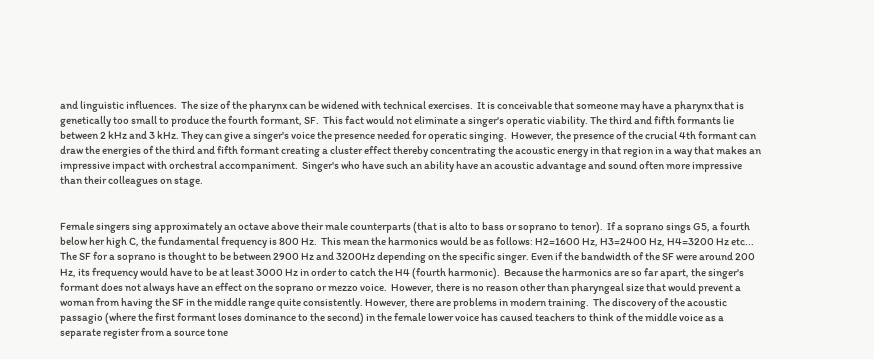and linguistic influences.  The size of the pharynx can be widened with technical exercises.  It is conceivable that someone may have a pharynx that is genetically too small to produce the fourth formant, SF.  This fact would not eliminate a singer's operatic viability. The third and fifth formants lie between 2 kHz and 3 kHz. They can give a singer's voice the presence needed for operatic singing.  However, the presence of the crucial 4th formant can draw the energies of the third and fifth formant creating a cluster effect thereby concentrating the acoustic energy in that region in a way that makes an impressive impact with orchestral accompaniment.  Singer's who have such an ability have an acoustic advantage and sound often more impressive than their colleagues on stage.


Female singers sing approximately an octave above their male counterparts (that is alto to bass or soprano to tenor).  If a soprano sings G5, a fourth below her high C, the fundamental frequency is 800 Hz.  This mean the harmonics would be as follows: H2=1600 Hz, H3=2400 Hz, H4=3200 Hz etc... The SF for a soprano is thought to be between 2900 Hz and 3200Hz depending on the specific singer. Even if the bandwidth of the SF were around 200 Hz, its frequency would have to be at least 3000 Hz in order to catch the H4 (fourth harmonic).  Because the harmonics are so far apart, the singer's formant does not always have an effect on the soprano or mezzo voice.  However, there is no reason other than pharyngeal size that would prevent a woman from having the SF in the middle range quite consistently. However, there are problems in modern training.  The discovery of the acoustic passagio (where the first formant loses dominance to the second) in the female lower voice has caused teachers to think of the middle voice as a separate register from a source tone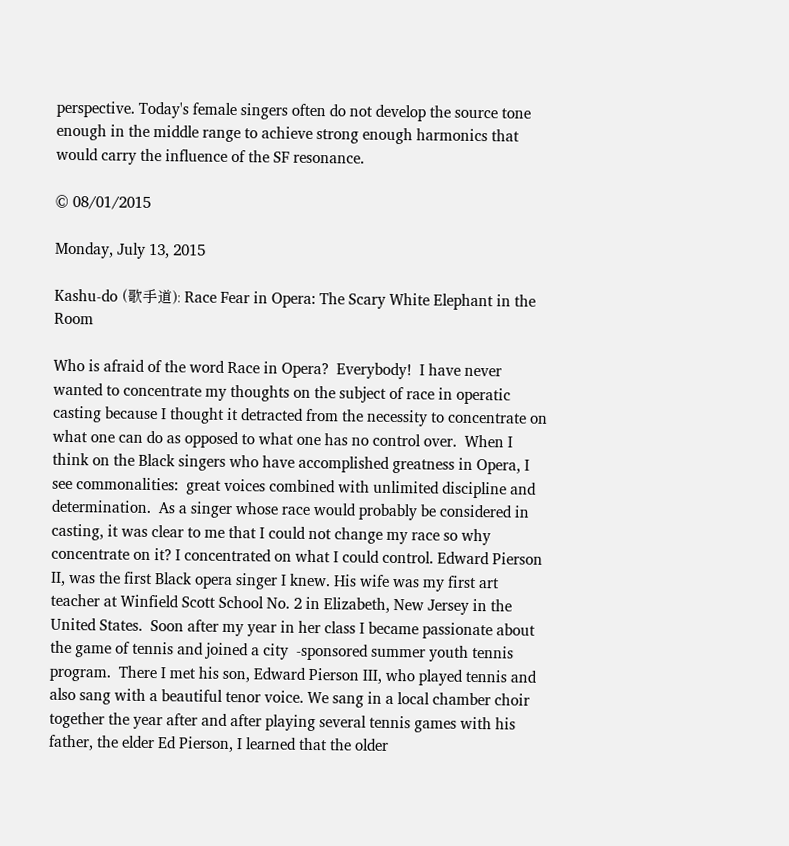perspective. Today's female singers often do not develop the source tone enough in the middle range to achieve strong enough harmonics that would carry the influence of the SF resonance.

© 08/01/2015

Monday, July 13, 2015

Kashu-do (歌手道): Race Fear in Opera: The Scary White Elephant in the Room

Who is afraid of the word Race in Opera?  Everybody!  I have never wanted to concentrate my thoughts on the subject of race in operatic casting because I thought it detracted from the necessity to concentrate on what one can do as opposed to what one has no control over.  When I think on the Black singers who have accomplished greatness in Opera, I see commonalities:  great voices combined with unlimited discipline and determination.  As a singer whose race would probably be considered in casting, it was clear to me that I could not change my race so why concentrate on it? I concentrated on what I could control. Edward Pierson II, was the first Black opera singer I knew. His wife was my first art teacher at Winfield Scott School No. 2 in Elizabeth, New Jersey in the United States.  Soon after my year in her class I became passionate about the game of tennis and joined a city  -sponsored summer youth tennis program.  There I met his son, Edward Pierson III, who played tennis and also sang with a beautiful tenor voice. We sang in a local chamber choir together the year after and after playing several tennis games with his father, the elder Ed Pierson, I learned that the older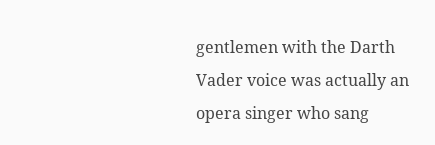gentlemen with the Darth Vader voice was actually an opera singer who sang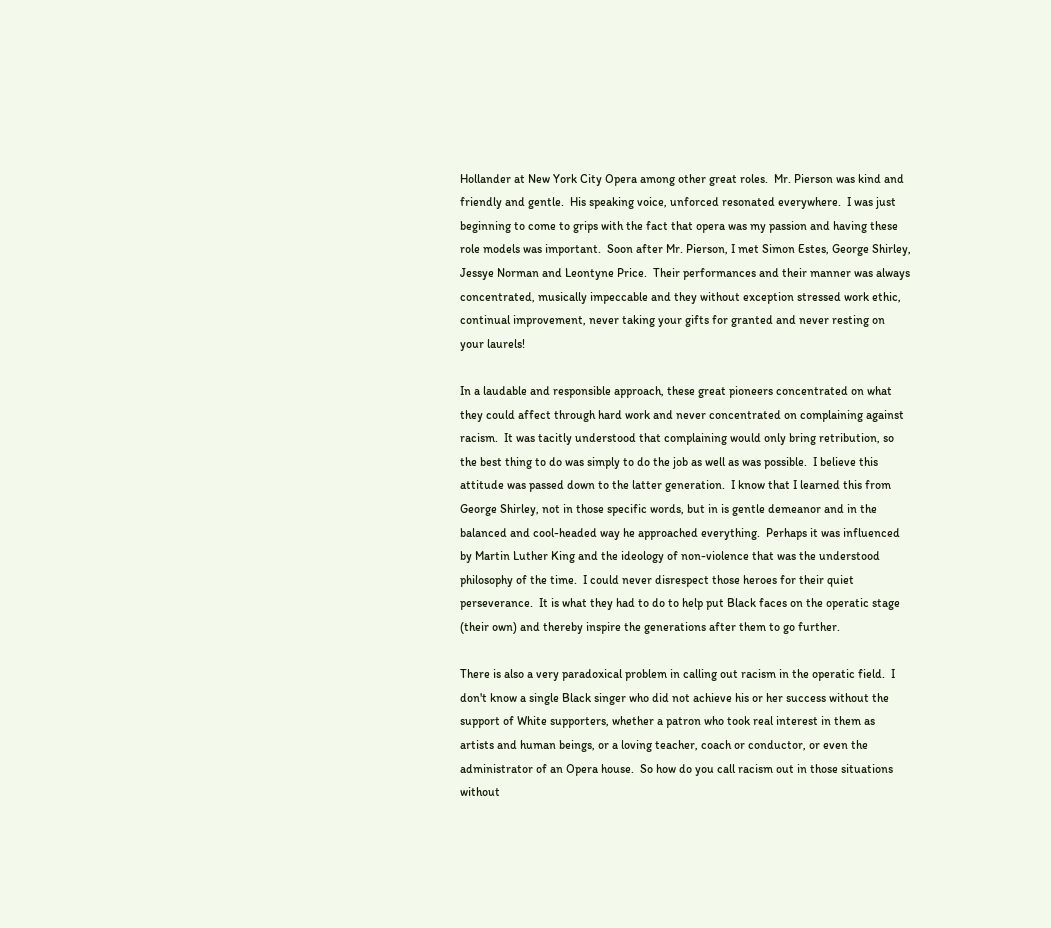Hollander at New York City Opera among other great roles.  Mr. Pierson was kind and friendly and gentle.  His speaking voice, unforced resonated everywhere.  I was just beginning to come to grips with the fact that opera was my passion and having these role models was important.  Soon after Mr. Pierson, I met Simon Estes, George Shirley, Jessye Norman and Leontyne Price.  Their performances and their manner was always concentrated, musically impeccable and they without exception stressed work ethic, continual improvement, never taking your gifts for granted and never resting on your laurels!

In a laudable and responsible approach, these great pioneers concentrated on what they could affect through hard work and never concentrated on complaining against racism.  It was tacitly understood that complaining would only bring retribution, so the best thing to do was simply to do the job as well as was possible.  I believe this attitude was passed down to the latter generation.  I know that I learned this from George Shirley, not in those specific words, but in is gentle demeanor and in the balanced and cool-headed way he approached everything.  Perhaps it was influenced by Martin Luther King and the ideology of non-violence that was the understood philosophy of the time.  I could never disrespect those heroes for their quiet perseverance.  It is what they had to do to help put Black faces on the operatic stage (their own) and thereby inspire the generations after them to go further.

There is also a very paradoxical problem in calling out racism in the operatic field.  I don't know a single Black singer who did not achieve his or her success without the support of White supporters, whether a patron who took real interest in them as artists and human beings, or a loving teacher, coach or conductor, or even the administrator of an Opera house.  So how do you call racism out in those situations without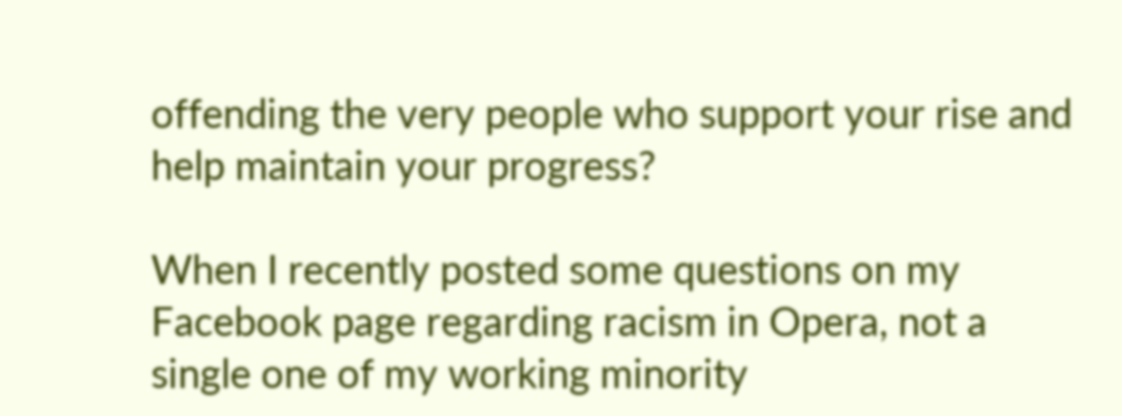offending the very people who support your rise and help maintain your progress?

When I recently posted some questions on my Facebook page regarding racism in Opera, not a single one of my working minority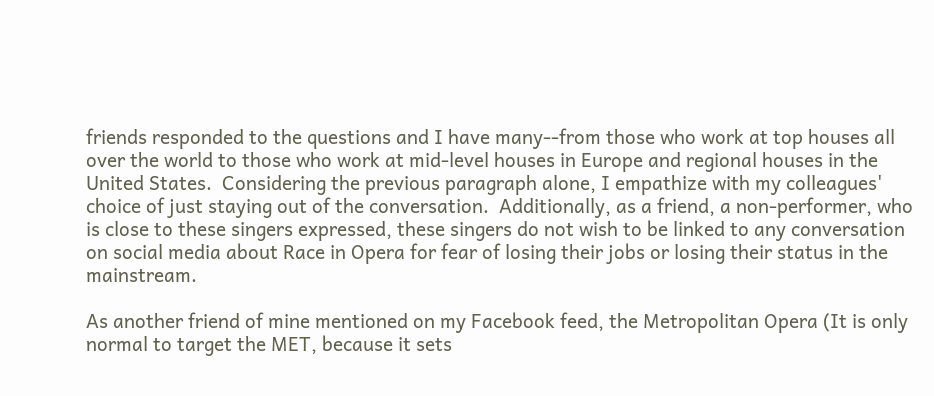friends responded to the questions and I have many--from those who work at top houses all over the world to those who work at mid-level houses in Europe and regional houses in the United States.  Considering the previous paragraph alone, I empathize with my colleagues' choice of just staying out of the conversation.  Additionally, as a friend, a non-performer, who is close to these singers expressed, these singers do not wish to be linked to any conversation on social media about Race in Opera for fear of losing their jobs or losing their status in the mainstream.

As another friend of mine mentioned on my Facebook feed, the Metropolitan Opera (It is only normal to target the MET, because it sets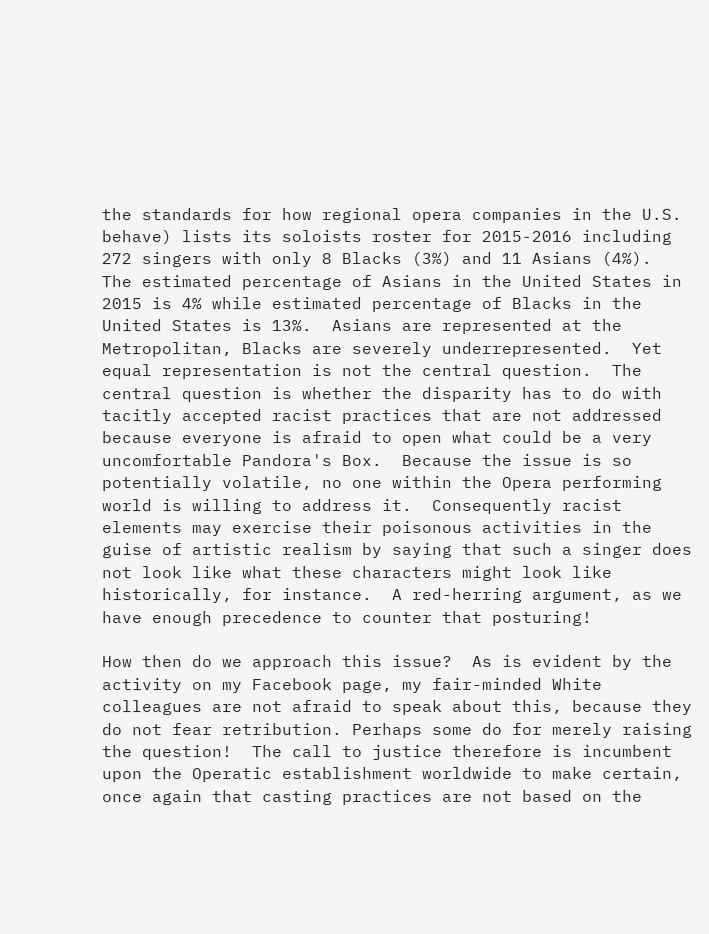the standards for how regional opera companies in the U.S. behave) lists its soloists roster for 2015-2016 including 272 singers with only 8 Blacks (3%) and 11 Asians (4%).  The estimated percentage of Asians in the United States in 2015 is 4% while estimated percentage of Blacks in the United States is 13%.  Asians are represented at the Metropolitan, Blacks are severely underrepresented.  Yet equal representation is not the central question.  The central question is whether the disparity has to do with tacitly accepted racist practices that are not addressed because everyone is afraid to open what could be a very uncomfortable Pandora's Box.  Because the issue is so potentially volatile, no one within the Opera performing world is willing to address it.  Consequently racist elements may exercise their poisonous activities in the guise of artistic realism by saying that such a singer does not look like what these characters might look like historically, for instance.  A red-herring argument, as we have enough precedence to counter that posturing!

How then do we approach this issue?  As is evident by the activity on my Facebook page, my fair-minded White colleagues are not afraid to speak about this, because they do not fear retribution. Perhaps some do for merely raising the question!  The call to justice therefore is incumbent upon the Operatic establishment worldwide to make certain, once again that casting practices are not based on the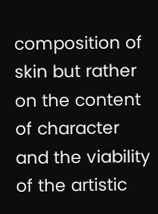composition of skin but rather on the content of character and the viability of the artistic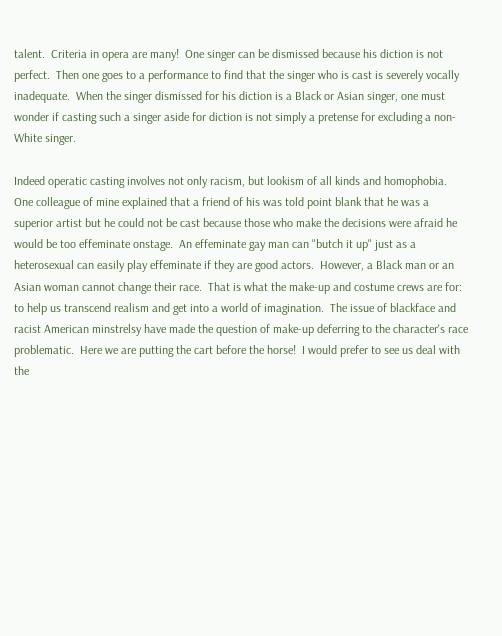talent.  Criteria in opera are many!  One singer can be dismissed because his diction is not perfect.  Then one goes to a performance to find that the singer who is cast is severely vocally inadequate.  When the singer dismissed for his diction is a Black or Asian singer, one must wonder if casting such a singer aside for diction is not simply a pretense for excluding a non-White singer.

Indeed operatic casting involves not only racism, but lookism of all kinds and homophobia.  One colleague of mine explained that a friend of his was told point blank that he was a superior artist but he could not be cast because those who make the decisions were afraid he would be too effeminate onstage.  An effeminate gay man can "butch it up" just as a heterosexual can easily play effeminate if they are good actors.  However, a Black man or an Asian woman cannot change their race.  That is what the make-up and costume crews are for: to help us transcend realism and get into a world of imagination.  The issue of blackface and racist American minstrelsy have made the question of make-up deferring to the character's race problematic.  Here we are putting the cart before the horse!  I would prefer to see us deal with the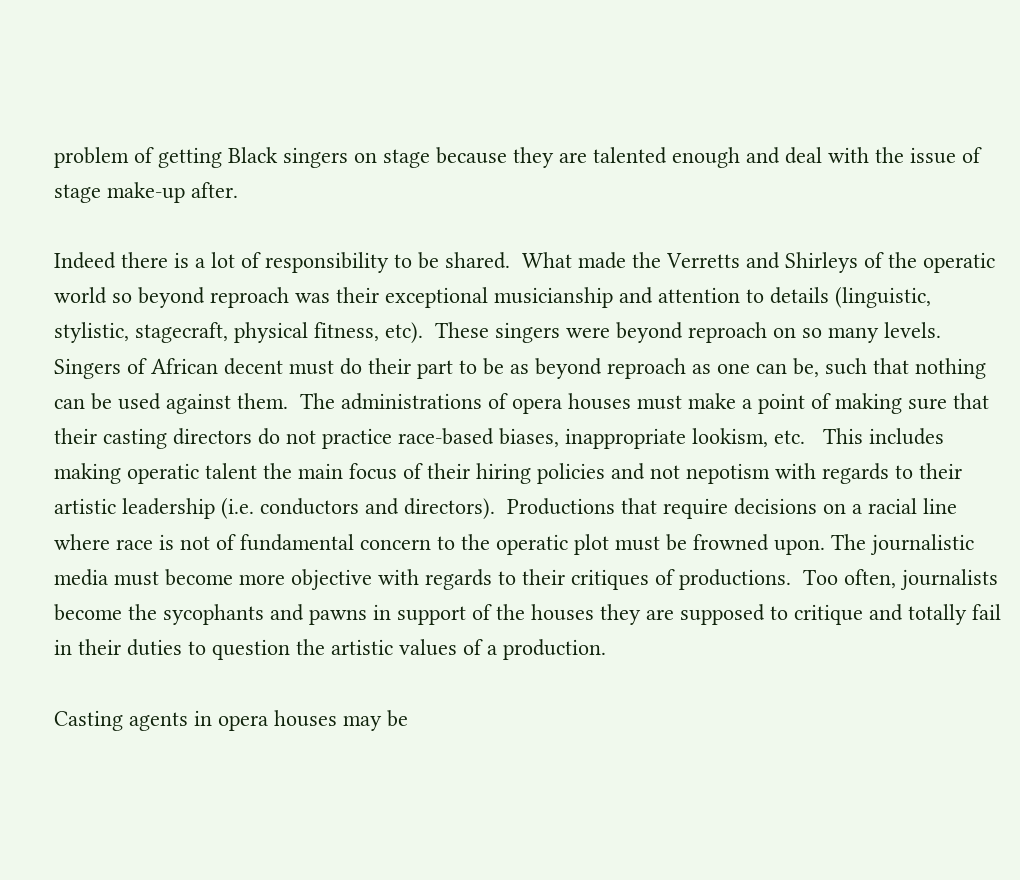problem of getting Black singers on stage because they are talented enough and deal with the issue of stage make-up after.

Indeed there is a lot of responsibility to be shared.  What made the Verretts and Shirleys of the operatic world so beyond reproach was their exceptional musicianship and attention to details (linguistic, stylistic, stagecraft, physical fitness, etc).  These singers were beyond reproach on so many levels.  Singers of African decent must do their part to be as beyond reproach as one can be, such that nothing can be used against them.  The administrations of opera houses must make a point of making sure that their casting directors do not practice race-based biases, inappropriate lookism, etc.   This includes making operatic talent the main focus of their hiring policies and not nepotism with regards to their artistic leadership (i.e. conductors and directors).  Productions that require decisions on a racial line where race is not of fundamental concern to the operatic plot must be frowned upon. The journalistic media must become more objective with regards to their critiques of productions.  Too often, journalists become the sycophants and pawns in support of the houses they are supposed to critique and totally fail in their duties to question the artistic values of a production.

Casting agents in opera houses may be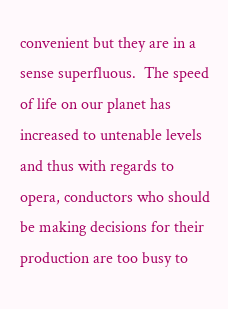convenient but they are in a sense superfluous.  The speed of life on our planet has increased to untenable levels and thus with regards to opera, conductors who should be making decisions for their production are too busy to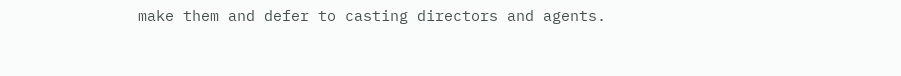make them and defer to casting directors and agents.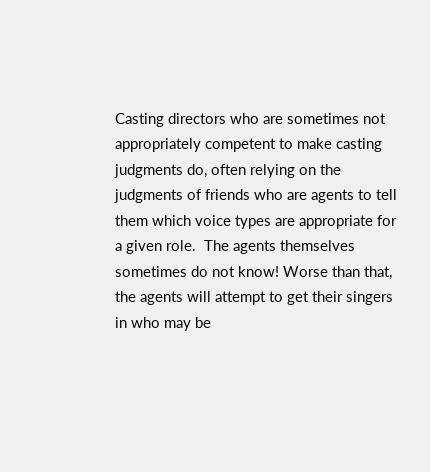Casting directors who are sometimes not appropriately competent to make casting judgments do, often relying on the judgments of friends who are agents to tell them which voice types are appropriate for a given role.  The agents themselves sometimes do not know! Worse than that, the agents will attempt to get their singers in who may be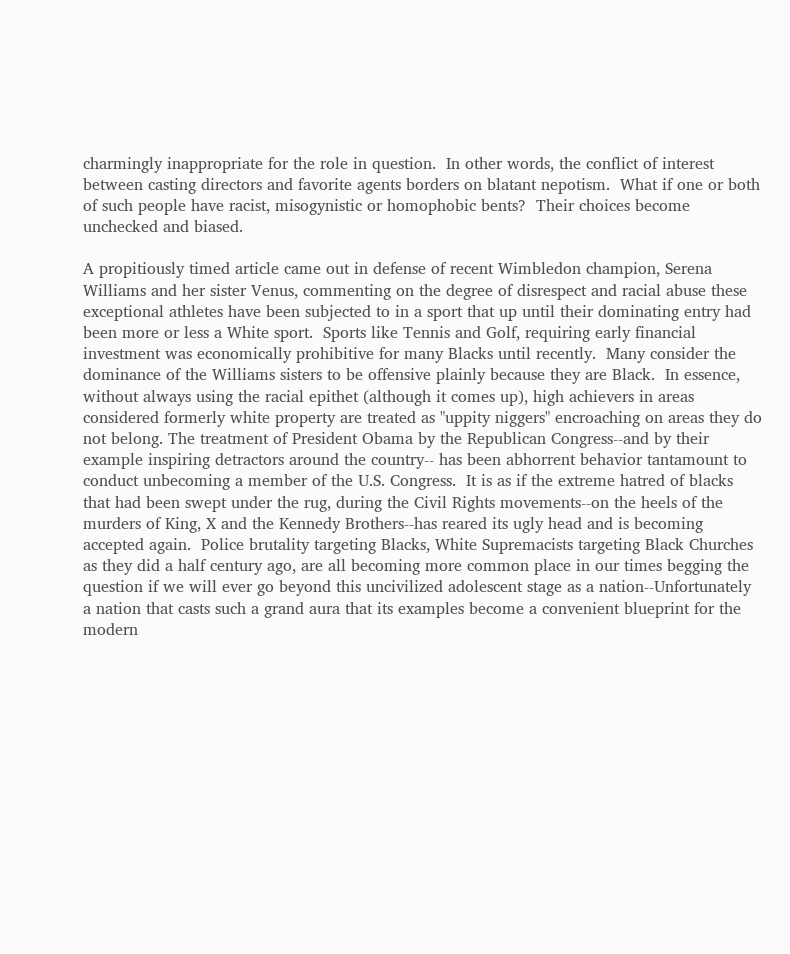charmingly inappropriate for the role in question.  In other words, the conflict of interest between casting directors and favorite agents borders on blatant nepotism.  What if one or both of such people have racist, misogynistic or homophobic bents?  Their choices become unchecked and biased.

A propitiously timed article came out in defense of recent Wimbledon champion, Serena Williams and her sister Venus, commenting on the degree of disrespect and racial abuse these exceptional athletes have been subjected to in a sport that up until their dominating entry had been more or less a White sport.  Sports like Tennis and Golf, requiring early financial investment was economically prohibitive for many Blacks until recently.  Many consider the dominance of the Williams sisters to be offensive plainly because they are Black.  In essence, without always using the racial epithet (although it comes up), high achievers in areas considered formerly white property are treated as "uppity niggers" encroaching on areas they do not belong. The treatment of President Obama by the Republican Congress--and by their example inspiring detractors around the country-- has been abhorrent behavior tantamount to conduct unbecoming a member of the U.S. Congress.  It is as if the extreme hatred of blacks that had been swept under the rug, during the Civil Rights movements--on the heels of the murders of King, X and the Kennedy Brothers--has reared its ugly head and is becoming accepted again.  Police brutality targeting Blacks, White Supremacists targeting Black Churches as they did a half century ago, are all becoming more common place in our times begging the question if we will ever go beyond this uncivilized adolescent stage as a nation--Unfortunately a nation that casts such a grand aura that its examples become a convenient blueprint for the modern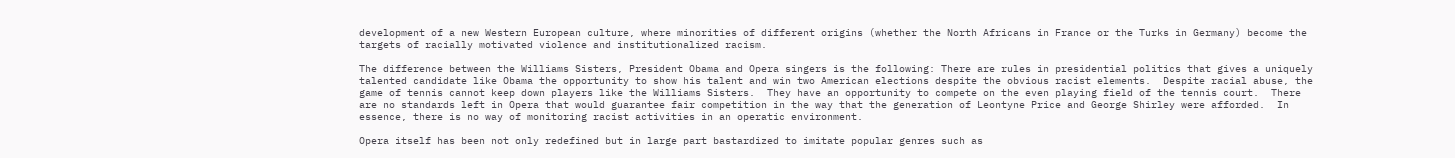development of a new Western European culture, where minorities of different origins (whether the North Africans in France or the Turks in Germany) become the targets of racially motivated violence and institutionalized racism.

The difference between the Williams Sisters, President Obama and Opera singers is the following: There are rules in presidential politics that gives a uniquely talented candidate like Obama the opportunity to show his talent and win two American elections despite the obvious racist elements.  Despite racial abuse, the game of tennis cannot keep down players like the Williams Sisters.  They have an opportunity to compete on the even playing field of the tennis court.  There are no standards left in Opera that would guarantee fair competition in the way that the generation of Leontyne Price and George Shirley were afforded.  In essence, there is no way of monitoring racist activities in an operatic environment.

Opera itself has been not only redefined but in large part bastardized to imitate popular genres such as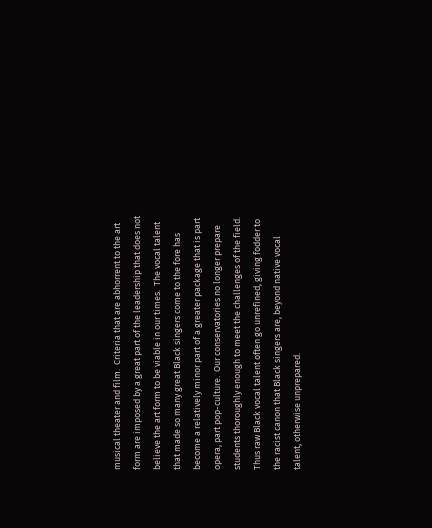musical theater and film.  Criteria that are abhorrent to the art form are imposed by a great part of the leadership that does not believe the art form to be viable in our times.  The vocal talent that made so many great Black singers come to the fore has become a relatively minor part of a greater package that is part opera, part pop-culture.  Our conservatories no longer prepare students thoroughly enough to meet the challenges of the field.  Thus raw Black vocal talent often go unrefined, giving fodder to the racist canon that Black singers are, beyond native vocal talent, otherwise unprepared.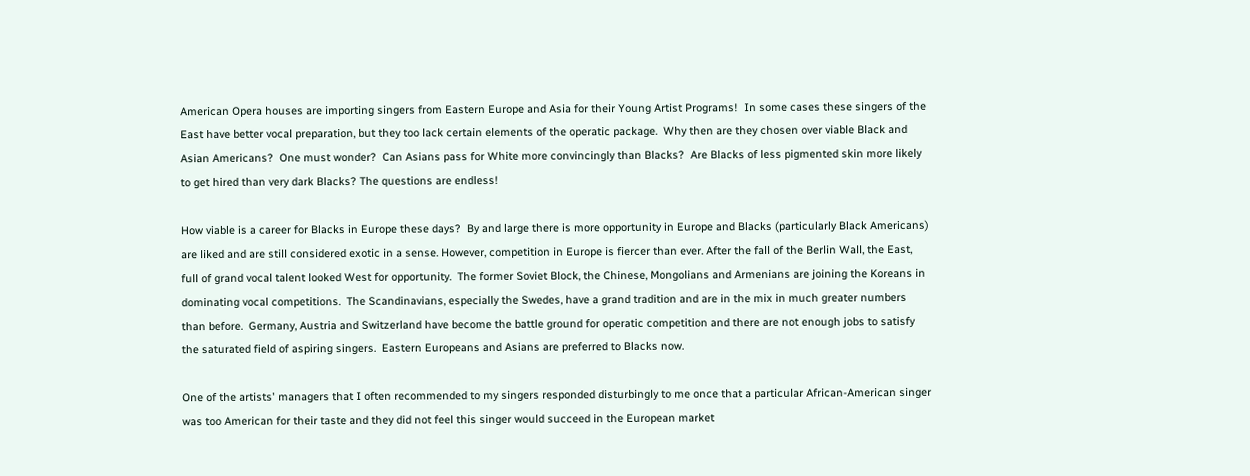American Opera houses are importing singers from Eastern Europe and Asia for their Young Artist Programs!  In some cases these singers of the East have better vocal preparation, but they too lack certain elements of the operatic package.  Why then are they chosen over viable Black and Asian Americans?  One must wonder?  Can Asians pass for White more convincingly than Blacks?  Are Blacks of less pigmented skin more likely to get hired than very dark Blacks? The questions are endless!

How viable is a career for Blacks in Europe these days?  By and large there is more opportunity in Europe and Blacks (particularly Black Americans) are liked and are still considered exotic in a sense. However, competition in Europe is fiercer than ever. After the fall of the Berlin Wall, the East, full of grand vocal talent looked West for opportunity.  The former Soviet Block, the Chinese, Mongolians and Armenians are joining the Koreans in dominating vocal competitions.  The Scandinavians, especially the Swedes, have a grand tradition and are in the mix in much greater numbers than before.  Germany, Austria and Switzerland have become the battle ground for operatic competition and there are not enough jobs to satisfy the saturated field of aspiring singers.  Eastern Europeans and Asians are preferred to Blacks now.

One of the artists' managers that I often recommended to my singers responded disturbingly to me once that a particular African-American singer was too American for their taste and they did not feel this singer would succeed in the European market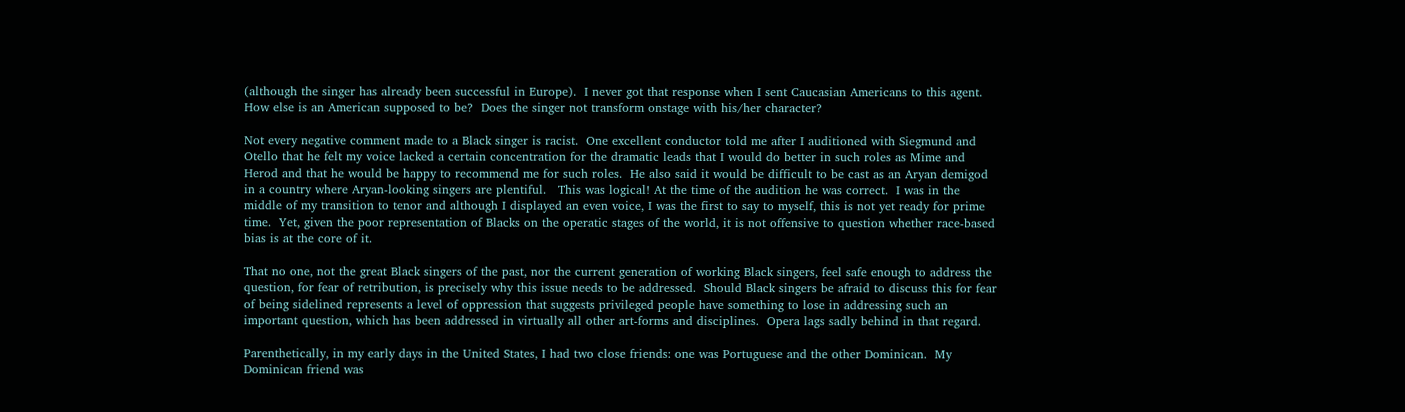(although the singer has already been successful in Europe).  I never got that response when I sent Caucasian Americans to this agent.  How else is an American supposed to be?  Does the singer not transform onstage with his/her character?

Not every negative comment made to a Black singer is racist.  One excellent conductor told me after I auditioned with Siegmund and Otello that he felt my voice lacked a certain concentration for the dramatic leads that I would do better in such roles as Mime and Herod and that he would be happy to recommend me for such roles.  He also said it would be difficult to be cast as an Aryan demigod in a country where Aryan-looking singers are plentiful.   This was logical! At the time of the audition he was correct.  I was in the middle of my transition to tenor and although I displayed an even voice, I was the first to say to myself, this is not yet ready for prime time.  Yet, given the poor representation of Blacks on the operatic stages of the world, it is not offensive to question whether race-based bias is at the core of it.

That no one, not the great Black singers of the past, nor the current generation of working Black singers, feel safe enough to address the question, for fear of retribution, is precisely why this issue needs to be addressed.  Should Black singers be afraid to discuss this for fear of being sidelined represents a level of oppression that suggests privileged people have something to lose in addressing such an important question, which has been addressed in virtually all other art-forms and disciplines.  Opera lags sadly behind in that regard.

Parenthetically, in my early days in the United States, I had two close friends: one was Portuguese and the other Dominican.  My Dominican friend was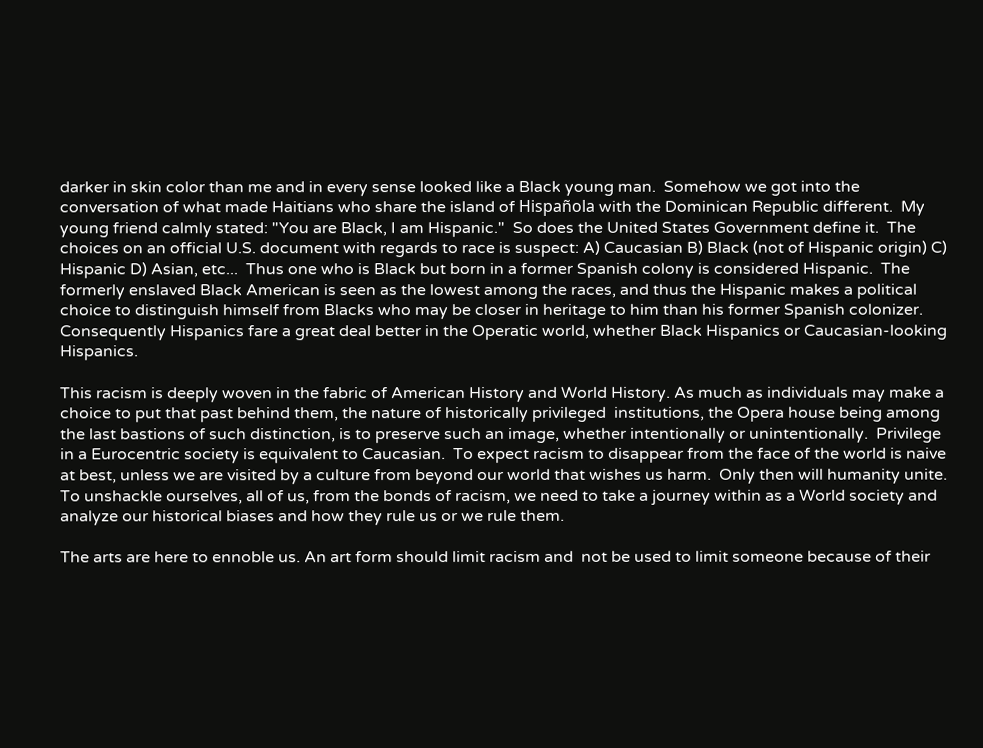darker in skin color than me and in every sense looked like a Black young man.  Somehow we got into the conversation of what made Haitians who share the island of Hispañola with the Dominican Republic different.  My young friend calmly stated: "You are Black, I am Hispanic."  So does the United States Government define it.  The choices on an official U.S. document with regards to race is suspect: A) Caucasian B) Black (not of Hispanic origin) C) Hispanic D) Asian, etc...  Thus one who is Black but born in a former Spanish colony is considered Hispanic.  The formerly enslaved Black American is seen as the lowest among the races, and thus the Hispanic makes a political choice to distinguish himself from Blacks who may be closer in heritage to him than his former Spanish colonizer.  Consequently Hispanics fare a great deal better in the Operatic world, whether Black Hispanics or Caucasian-looking Hispanics.

This racism is deeply woven in the fabric of American History and World History. As much as individuals may make a choice to put that past behind them, the nature of historically privileged  institutions, the Opera house being among the last bastions of such distinction, is to preserve such an image, whether intentionally or unintentionally.  Privilege in a Eurocentric society is equivalent to Caucasian.  To expect racism to disappear from the face of the world is naive at best, unless we are visited by a culture from beyond our world that wishes us harm.  Only then will humanity unite.  To unshackle ourselves, all of us, from the bonds of racism, we need to take a journey within as a World society and analyze our historical biases and how they rule us or we rule them.

The arts are here to ennoble us. An art form should limit racism and  not be used to limit someone because of their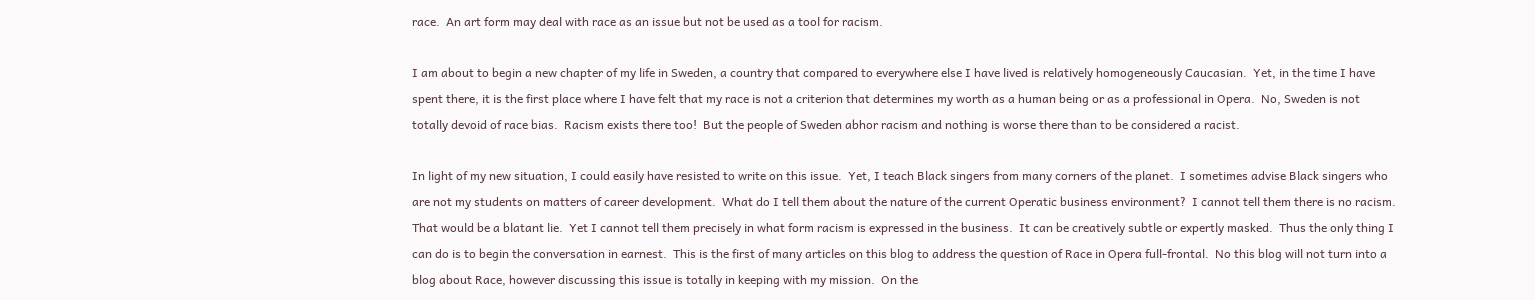race.  An art form may deal with race as an issue but not be used as a tool for racism.

I am about to begin a new chapter of my life in Sweden, a country that compared to everywhere else I have lived is relatively homogeneously Caucasian.  Yet, in the time I have spent there, it is the first place where I have felt that my race is not a criterion that determines my worth as a human being or as a professional in Opera.  No, Sweden is not totally devoid of race bias.  Racism exists there too!  But the people of Sweden abhor racism and nothing is worse there than to be considered a racist.

In light of my new situation, I could easily have resisted to write on this issue.  Yet, I teach Black singers from many corners of the planet.  I sometimes advise Black singers who are not my students on matters of career development.  What do I tell them about the nature of the current Operatic business environment?  I cannot tell them there is no racism. That would be a blatant lie.  Yet I cannot tell them precisely in what form racism is expressed in the business.  It can be creatively subtle or expertly masked.  Thus the only thing I can do is to begin the conversation in earnest.  This is the first of many articles on this blog to address the question of Race in Opera full-frontal.  No this blog will not turn into a blog about Race, however discussing this issue is totally in keeping with my mission.  On the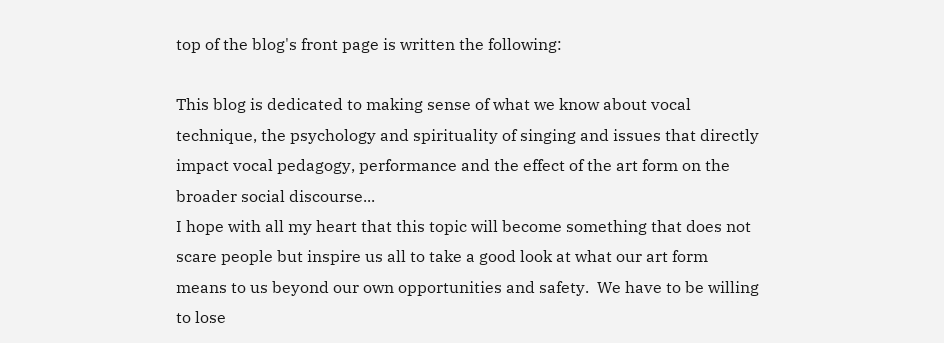top of the blog's front page is written the following:

This blog is dedicated to making sense of what we know about vocal technique, the psychology and spirituality of singing and issues that directly impact vocal pedagogy, performance and the effect of the art form on the broader social discourse...
I hope with all my heart that this topic will become something that does not scare people but inspire us all to take a good look at what our art form means to us beyond our own opportunities and safety.  We have to be willing to lose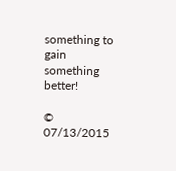something to gain something better!

© 07/13/2015